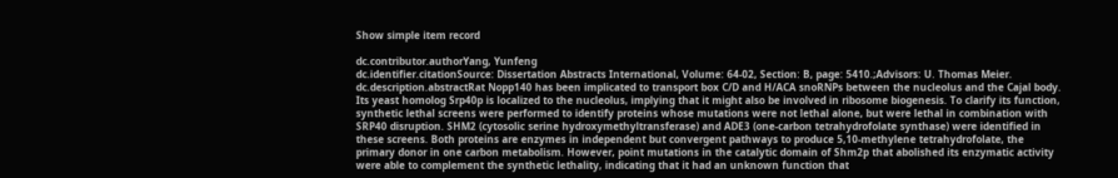Show simple item record

dc.contributor.authorYang, Yunfeng
dc.identifier.citationSource: Dissertation Abstracts International, Volume: 64-02, Section: B, page: 5410.;Advisors: U. Thomas Meier.
dc.description.abstractRat Nopp140 has been implicated to transport box C/D and H/ACA snoRNPs between the nucleolus and the Cajal body. Its yeast homolog Srp40p is localized to the nucleolus, implying that it might also be involved in ribosome biogenesis. To clarify its function, synthetic lethal screens were performed to identify proteins whose mutations were not lethal alone, but were lethal in combination with SRP40 disruption. SHM2 (cytosolic serine hydroxymethyltransferase) and ADE3 (one-carbon tetrahydrofolate synthase) were identified in these screens. Both proteins are enzymes in independent but convergent pathways to produce 5,10-methylene tetrahydrofolate, the primary donor in one carbon metabolism. However, point mutations in the catalytic domain of Shm2p that abolished its enzymatic activity were able to complement the synthetic lethality, indicating that it had an unknown function that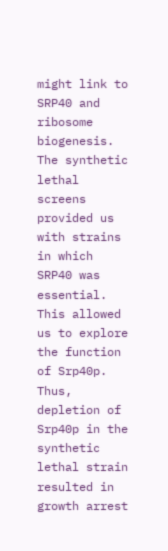might link to SRP40 and ribosome biogenesis. The synthetic lethal screens provided us with strains in which SRP40 was essential. This allowed us to explore the function of Srp40p. Thus, depletion of Srp40p in the synthetic lethal strain resulted in growth arrest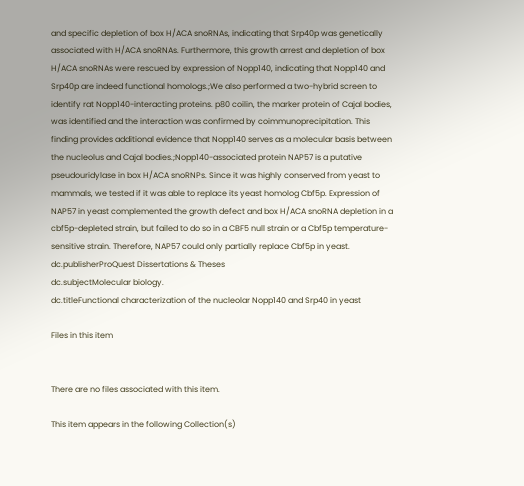and specific depletion of box H/ACA snoRNAs, indicating that Srp40p was genetically associated with H/ACA snoRNAs. Furthermore, this growth arrest and depletion of box H/ACA snoRNAs were rescued by expression of Nopp140, indicating that Nopp140 and Srp40p are indeed functional homologs.;We also performed a two-hybrid screen to identify rat Nopp140-interacting proteins. p80 coilin, the marker protein of Cajal bodies, was identified and the interaction was confirmed by coimmunoprecipitation. This finding provides additional evidence that Nopp140 serves as a molecular basis between the nucleolus and Cajal bodies.;Nopp140-associated protein NAP57 is a putative pseudouridylase in box H/ACA snoRNPs. Since it was highly conserved from yeast to mammals, we tested if it was able to replace its yeast homolog Cbf5p. Expression of NAP57 in yeast complemented the growth defect and box H/ACA snoRNA depletion in a cbf5p-depleted strain, but failed to do so in a CBF5 null strain or a Cbf5p temperature-sensitive strain. Therefore, NAP57 could only partially replace Cbf5p in yeast.
dc.publisherProQuest Dissertations & Theses
dc.subjectMolecular biology.
dc.titleFunctional characterization of the nucleolar Nopp140 and Srp40 in yeast

Files in this item


There are no files associated with this item.

This item appears in the following Collection(s)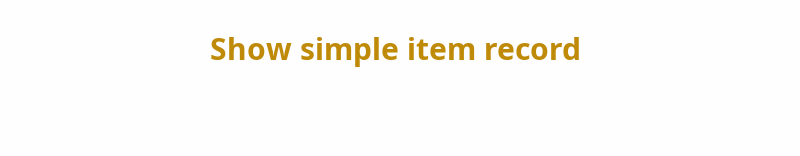Show simple item record